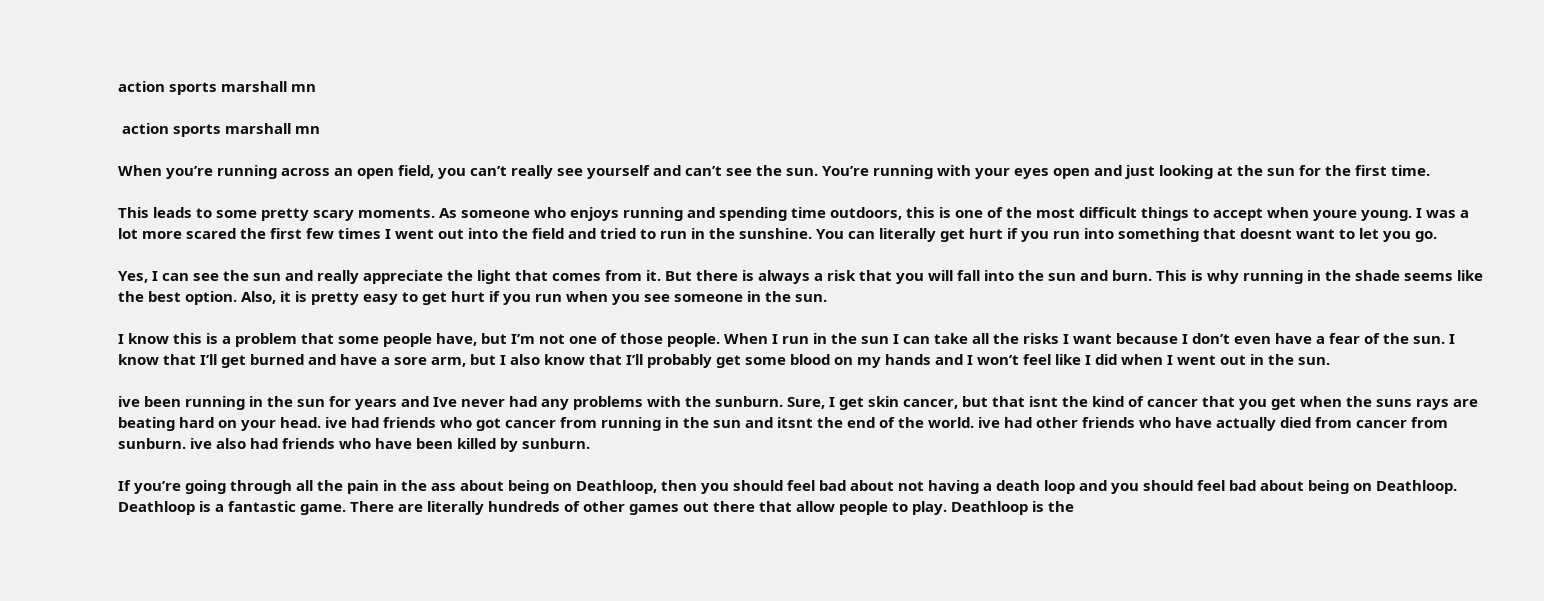action sports marshall mn

 action sports marshall mn

When you’re running across an open field, you can’t really see yourself and can’t see the sun. You’re running with your eyes open and just looking at the sun for the first time.

This leads to some pretty scary moments. As someone who enjoys running and spending time outdoors, this is one of the most difficult things to accept when youre young. I was a lot more scared the first few times I went out into the field and tried to run in the sunshine. You can literally get hurt if you run into something that doesnt want to let you go.

Yes, I can see the sun and really appreciate the light that comes from it. But there is always a risk that you will fall into the sun and burn. This is why running in the shade seems like the best option. Also, it is pretty easy to get hurt if you run when you see someone in the sun.

I know this is a problem that some people have, but I’m not one of those people. When I run in the sun I can take all the risks I want because I don’t even have a fear of the sun. I know that I’ll get burned and have a sore arm, but I also know that I’ll probably get some blood on my hands and I won’t feel like I did when I went out in the sun.

ive been running in the sun for years and Ive never had any problems with the sunburn. Sure, I get skin cancer, but that isnt the kind of cancer that you get when the suns rays are beating hard on your head. ive had friends who got cancer from running in the sun and itsnt the end of the world. ive had other friends who have actually died from cancer from sunburn. ive also had friends who have been killed by sunburn.

If you’re going through all the pain in the ass about being on Deathloop, then you should feel bad about not having a death loop and you should feel bad about being on Deathloop. Deathloop is a fantastic game. There are literally hundreds of other games out there that allow people to play. Deathloop is the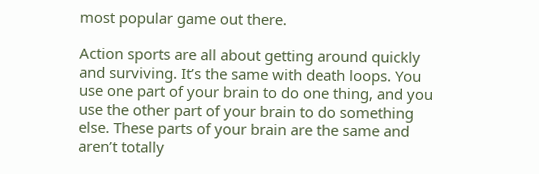most popular game out there.

Action sports are all about getting around quickly and surviving. It’s the same with death loops. You use one part of your brain to do one thing, and you use the other part of your brain to do something else. These parts of your brain are the same and aren’t totally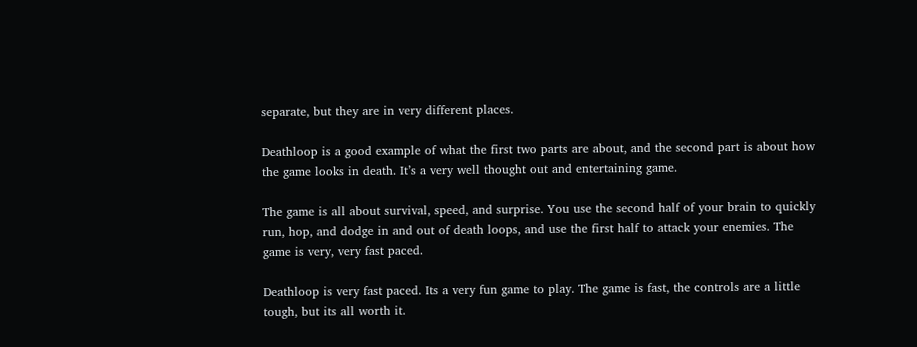separate, but they are in very different places.

Deathloop is a good example of what the first two parts are about, and the second part is about how the game looks in death. It’s a very well thought out and entertaining game.

The game is all about survival, speed, and surprise. You use the second half of your brain to quickly run, hop, and dodge in and out of death loops, and use the first half to attack your enemies. The game is very, very fast paced.

Deathloop is very fast paced. Its a very fun game to play. The game is fast, the controls are a little tough, but its all worth it.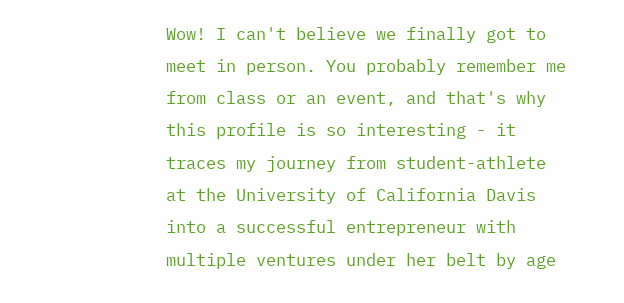Wow! I can't believe we finally got to meet in person. You probably remember me from class or an event, and that's why this profile is so interesting - it traces my journey from student-athlete at the University of California Davis into a successful entrepreneur with multiple ventures under her belt by age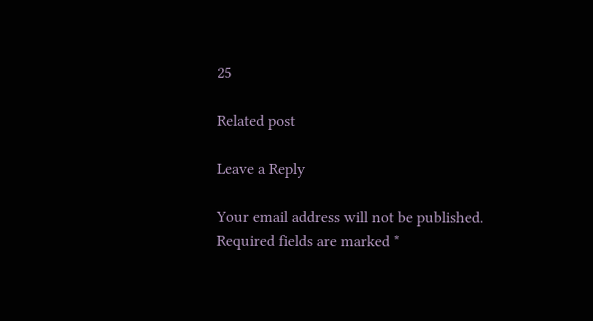25

Related post

Leave a Reply

Your email address will not be published. Required fields are marked *